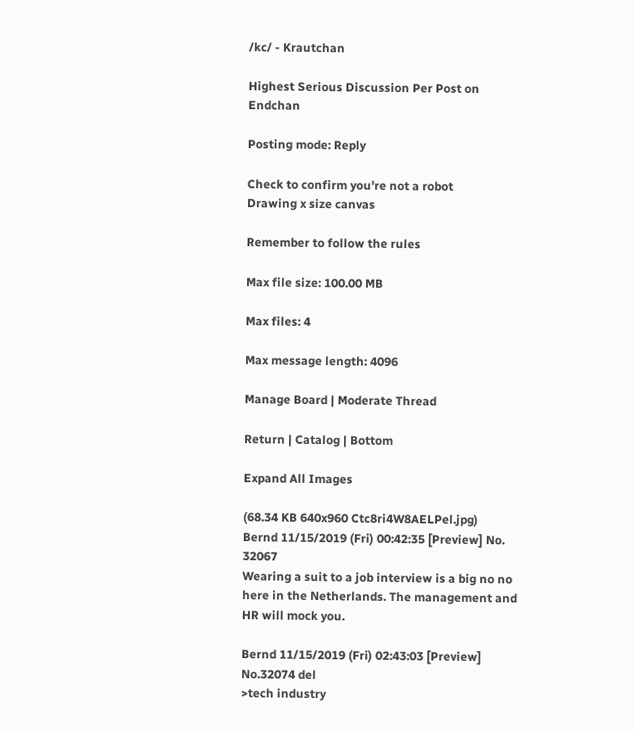/kc/ - Krautchan

Highest Serious Discussion Per Post on Endchan

Posting mode: Reply

Check to confirm you're not a robot
Drawing x size canvas

Remember to follow the rules

Max file size: 100.00 MB

Max files: 4

Max message length: 4096

Manage Board | Moderate Thread

Return | Catalog | Bottom

Expand All Images

(68.34 KB 640x960 Ctc8ri4W8AELPel.jpg)
Bernd 11/15/2019 (Fri) 00:42:35 [Preview] No. 32067
Wearing a suit to a job interview is a big no no here in the Netherlands. The management and HR will mock you.

Bernd 11/15/2019 (Fri) 02:43:03 [Preview] No.32074 del
>tech industry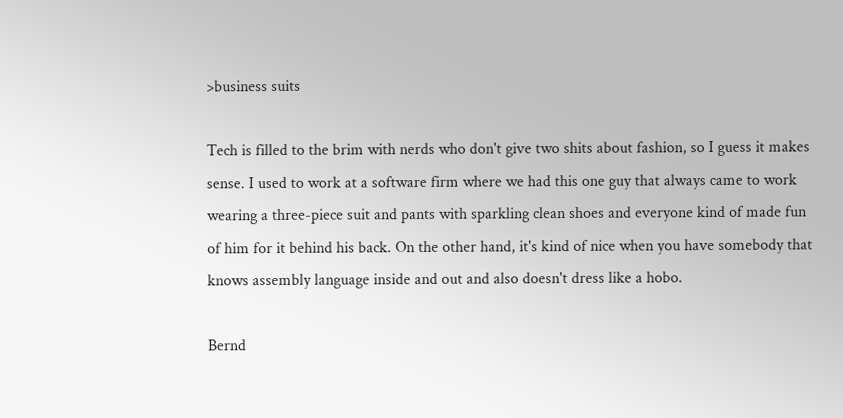>business suits

Tech is filled to the brim with nerds who don't give two shits about fashion, so I guess it makes sense. I used to work at a software firm where we had this one guy that always came to work wearing a three-piece suit and pants with sparkling clean shoes and everyone kind of made fun of him for it behind his back. On the other hand, it's kind of nice when you have somebody that knows assembly language inside and out and also doesn't dress like a hobo.

Bernd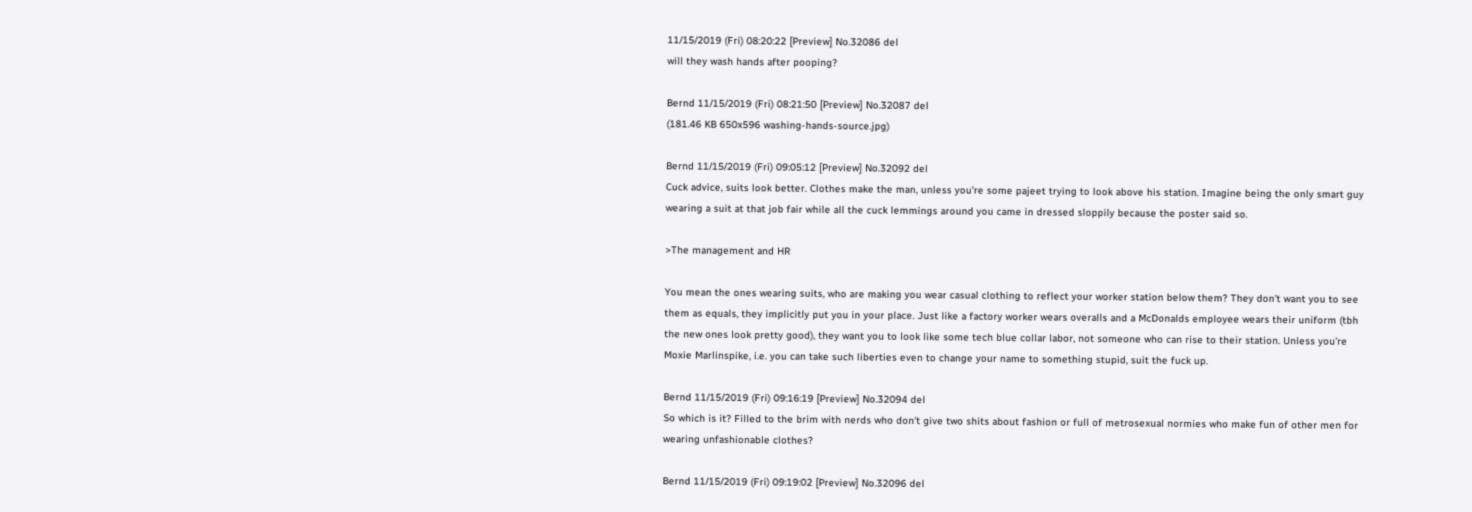11/15/2019 (Fri) 08:20:22 [Preview] No.32086 del
will they wash hands after pooping?

Bernd 11/15/2019 (Fri) 08:21:50 [Preview] No.32087 del
(181.46 KB 650x596 washing-hands-source.jpg)

Bernd 11/15/2019 (Fri) 09:05:12 [Preview] No.32092 del
Cuck advice, suits look better. Clothes make the man, unless you're some pajeet trying to look above his station. Imagine being the only smart guy wearing a suit at that job fair while all the cuck lemmings around you came in dressed sloppily because the poster said so.

>The management and HR

You mean the ones wearing suits, who are making you wear casual clothing to reflect your worker station below them? They don't want you to see them as equals, they implicitly put you in your place. Just like a factory worker wears overalls and a McDonalds employee wears their uniform (tbh the new ones look pretty good), they want you to look like some tech blue collar labor, not someone who can rise to their station. Unless you're Moxie Marlinspike, i.e. you can take such liberties even to change your name to something stupid, suit the fuck up.

Bernd 11/15/2019 (Fri) 09:16:19 [Preview] No.32094 del
So which is it? Filled to the brim with nerds who don't give two shits about fashion or full of metrosexual normies who make fun of other men for wearing unfashionable clothes?

Bernd 11/15/2019 (Fri) 09:19:02 [Preview] No.32096 del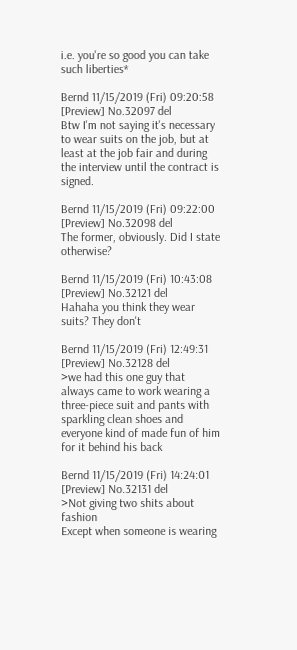i.e. you're so good you can take such liberties*

Bernd 11/15/2019 (Fri) 09:20:58 [Preview] No.32097 del
Btw I'm not saying it's necessary to wear suits on the job, but at least at the job fair and during the interview until the contract is signed.

Bernd 11/15/2019 (Fri) 09:22:00 [Preview] No.32098 del
The former, obviously. Did I state otherwise?

Bernd 11/15/2019 (Fri) 10:43:08 [Preview] No.32121 del
Hahaha you think they wear suits? They don't

Bernd 11/15/2019 (Fri) 12:49:31 [Preview] No.32128 del
>we had this one guy that always came to work wearing a three-piece suit and pants with sparkling clean shoes and everyone kind of made fun of him for it behind his back

Bernd 11/15/2019 (Fri) 14:24:01 [Preview] No.32131 del
>Not giving two shits about fashion
Except when someone is wearing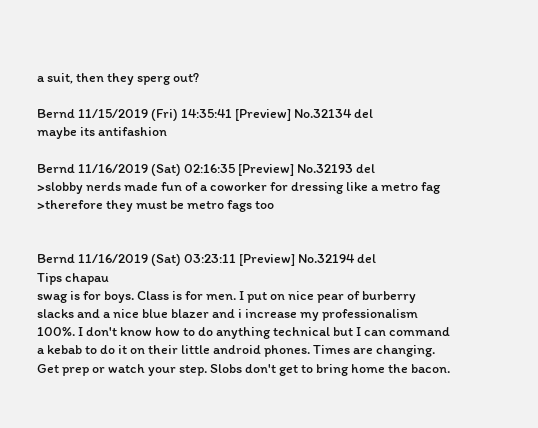a suit, then they sperg out?

Bernd 11/15/2019 (Fri) 14:35:41 [Preview] No.32134 del
maybe its antifashion

Bernd 11/16/2019 (Sat) 02:16:35 [Preview] No.32193 del
>slobby nerds made fun of a coworker for dressing like a metro fag
>therefore they must be metro fags too


Bernd 11/16/2019 (Sat) 03:23:11 [Preview] No.32194 del
Tips chapau
swag is for boys. Class is for men. I put on nice pear of burberry slacks and a nice blue blazer and i increase my professionalism 100%. I don't know how to do anything technical but I can command a kebab to do it on their little android phones. Times are changing. Get prep or watch your step. Slobs don't get to bring home the bacon.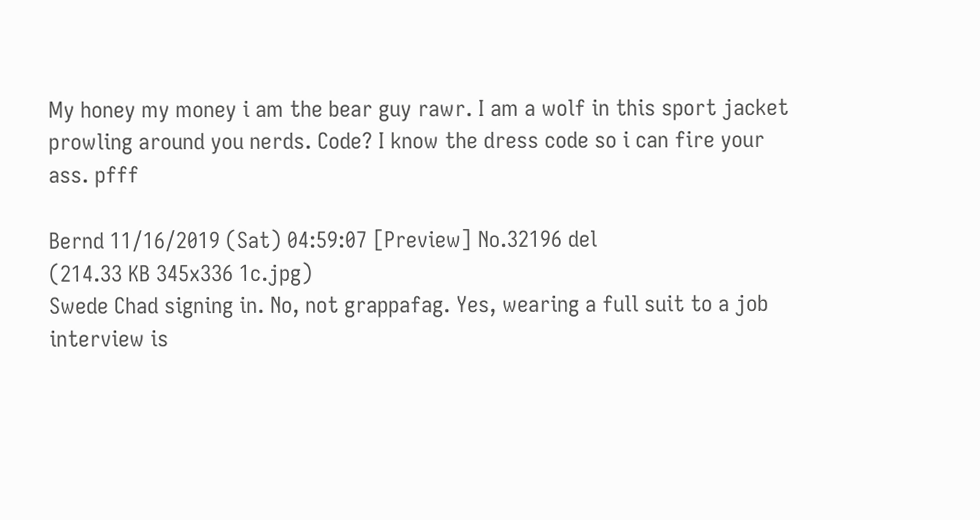My honey my money i am the bear guy rawr. I am a wolf in this sport jacket prowling around you nerds. Code? I know the dress code so i can fire your ass. pfff

Bernd 11/16/2019 (Sat) 04:59:07 [Preview] No.32196 del
(214.33 KB 345x336 1c.jpg)
Swede Chad signing in. No, not grappafag. Yes, wearing a full suit to a job interview is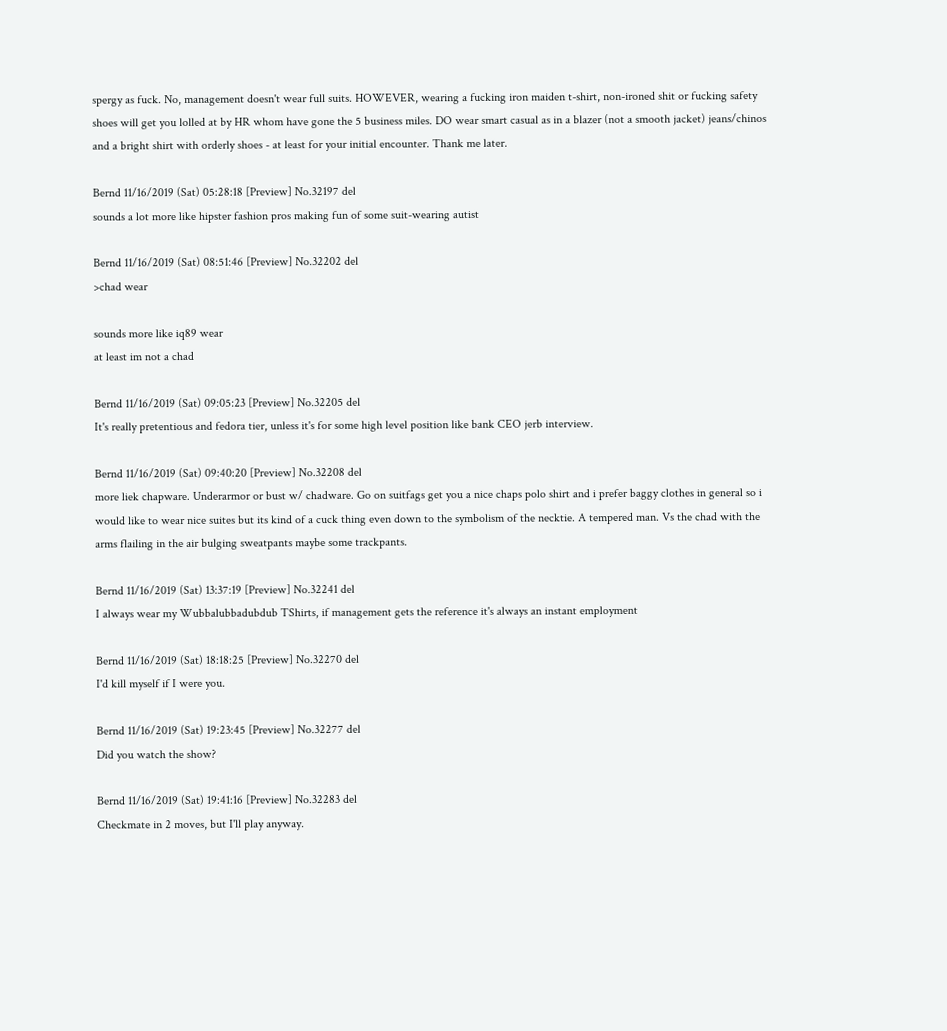spergy as fuck. No, management doesn't wear full suits. HOWEVER, wearing a fucking iron maiden t-shirt, non-ironed shit or fucking safety shoes will get you lolled at by HR whom have gone the 5 business miles. DO wear smart casual as in a blazer (not a smooth jacket) jeans/chinos and a bright shirt with orderly shoes - at least for your initial encounter. Thank me later.

Bernd 11/16/2019 (Sat) 05:28:18 [Preview] No.32197 del
sounds a lot more like hipster fashion pros making fun of some suit-wearing autist

Bernd 11/16/2019 (Sat) 08:51:46 [Preview] No.32202 del
>chad wear

sounds more like iq89 wear
at least im not a chad

Bernd 11/16/2019 (Sat) 09:05:23 [Preview] No.32205 del
It's really pretentious and fedora tier, unless it's for some high level position like bank CEO jerb interview.

Bernd 11/16/2019 (Sat) 09:40:20 [Preview] No.32208 del
more liek chapware. Underarmor or bust w/ chadware. Go on suitfags get you a nice chaps polo shirt and i prefer baggy clothes in general so i would like to wear nice suites but its kind of a cuck thing even down to the symbolism of the necktie. A tempered man. Vs the chad with the arms flailing in the air bulging sweatpants maybe some trackpants.

Bernd 11/16/2019 (Sat) 13:37:19 [Preview] No.32241 del
I always wear my Wubbalubbadubdub TShirts, if management gets the reference it's always an instant employment

Bernd 11/16/2019 (Sat) 18:18:25 [Preview] No.32270 del
I'd kill myself if I were you.

Bernd 11/16/2019 (Sat) 19:23:45 [Preview] No.32277 del
Did you watch the show?

Bernd 11/16/2019 (Sat) 19:41:16 [Preview] No.32283 del
Checkmate in 2 moves, but I'll play anyway.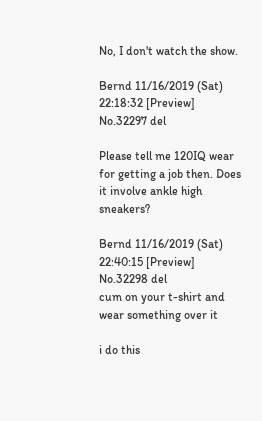No, I don't watch the show.

Bernd 11/16/2019 (Sat) 22:18:32 [Preview] No.32297 del

Please tell me 120IQ wear for getting a job then. Does it involve ankle high sneakers?

Bernd 11/16/2019 (Sat) 22:40:15 [Preview] No.32298 del
cum on your t-shirt and wear something over it

i do this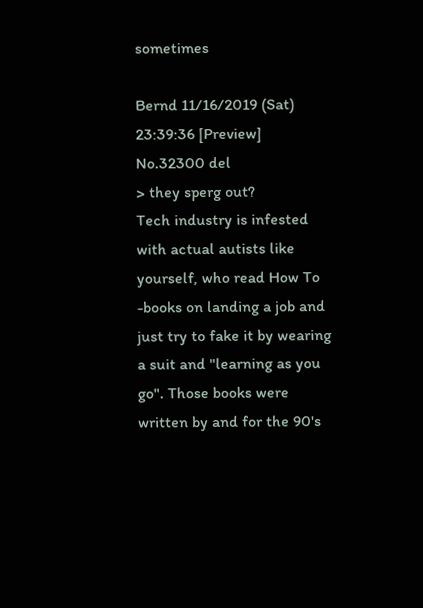sometimes

Bernd 11/16/2019 (Sat) 23:39:36 [Preview] No.32300 del
> they sperg out?
Tech industry is infested with actual autists like yourself, who read How To -books on landing a job and just try to fake it by wearing a suit and "learning as you go". Those books were written by and for the 90's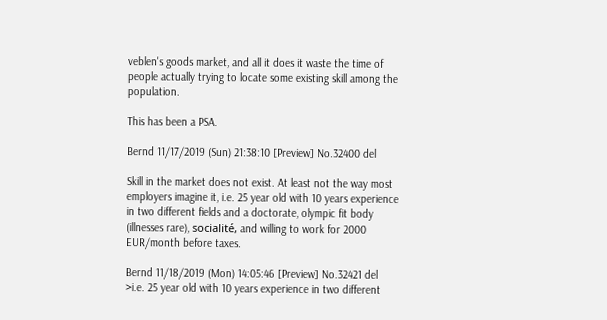veblen's goods market, and all it does it waste the time of people actually trying to locate some existing skill among the population.

This has been a PSA.

Bernd 11/17/2019 (Sun) 21:38:10 [Preview] No.32400 del

Skill in the market does not exist. At least not the way most employers imagine it, i.e. 25 year old with 10 years experience in two different fields and a doctorate, olympic fit body (illnesses rare), socialité, and willing to work for 2000 EUR/month before taxes.

Bernd 11/18/2019 (Mon) 14:05:46 [Preview] No.32421 del
>i.e. 25 year old with 10 years experience in two different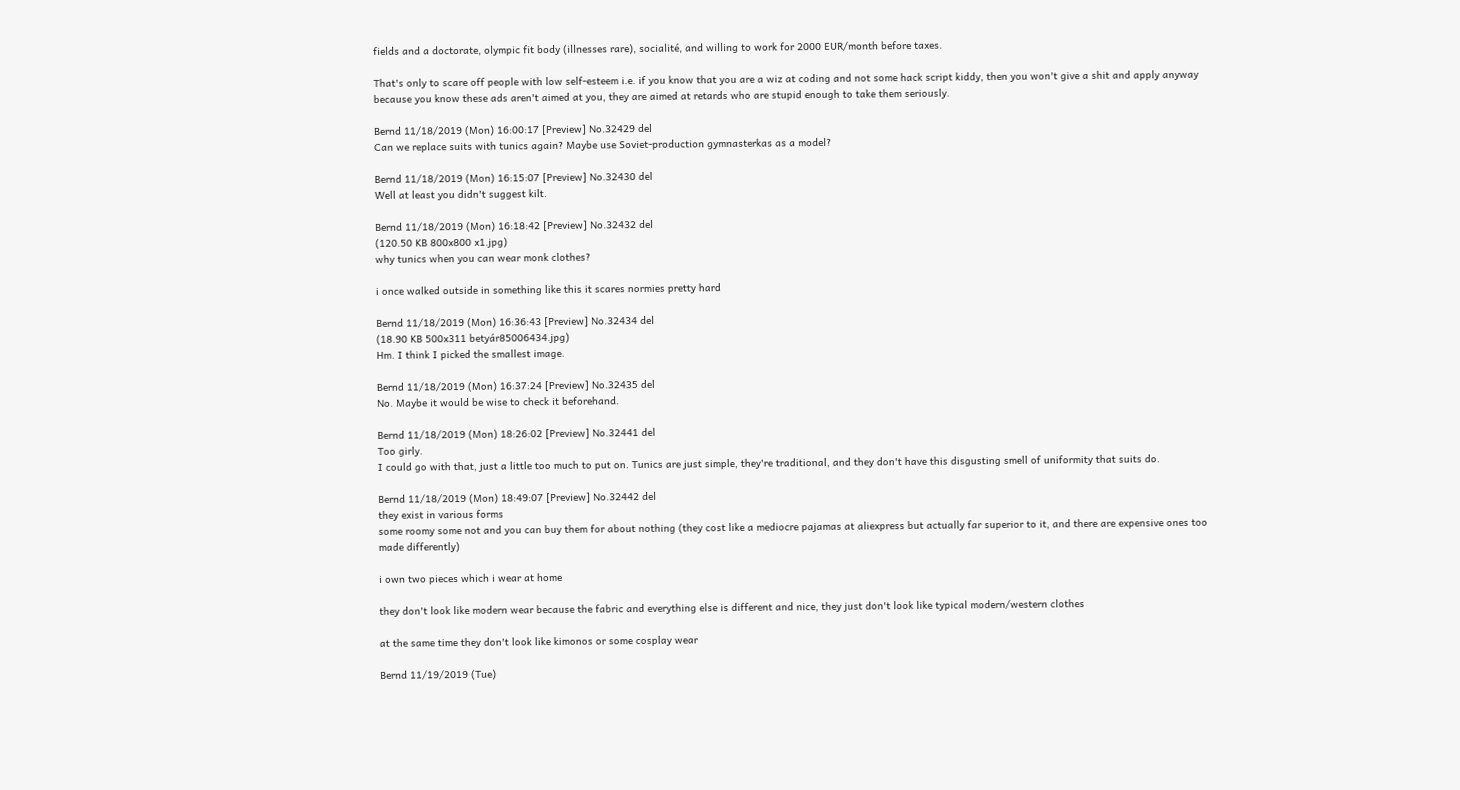fields and a doctorate, olympic fit body (illnesses rare), socialité, and willing to work for 2000 EUR/month before taxes.

That's only to scare off people with low self-esteem i.e. if you know that you are a wiz at coding and not some hack script kiddy, then you won't give a shit and apply anyway because you know these ads aren't aimed at you, they are aimed at retards who are stupid enough to take them seriously.

Bernd 11/18/2019 (Mon) 16:00:17 [Preview] No.32429 del
Can we replace suits with tunics again? Maybe use Soviet-production gymnasterkas as a model?

Bernd 11/18/2019 (Mon) 16:15:07 [Preview] No.32430 del
Well at least you didn't suggest kilt.

Bernd 11/18/2019 (Mon) 16:18:42 [Preview] No.32432 del
(120.50 KB 800x800 x1.jpg)
why tunics when you can wear monk clothes?

i once walked outside in something like this it scares normies pretty hard

Bernd 11/18/2019 (Mon) 16:36:43 [Preview] No.32434 del
(18.90 KB 500x311 betyár85006434.jpg)
Hm. I think I picked the smallest image.

Bernd 11/18/2019 (Mon) 16:37:24 [Preview] No.32435 del
No. Maybe it would be wise to check it beforehand.

Bernd 11/18/2019 (Mon) 18:26:02 [Preview] No.32441 del
Too girly.
I could go with that, just a little too much to put on. Tunics are just simple, they're traditional, and they don't have this disgusting smell of uniformity that suits do.

Bernd 11/18/2019 (Mon) 18:49:07 [Preview] No.32442 del
they exist in various forms
some roomy some not and you can buy them for about nothing (they cost like a mediocre pajamas at aliexpress but actually far superior to it, and there are expensive ones too made differently)

i own two pieces which i wear at home

they don't look like modern wear because the fabric and everything else is different and nice, they just don't look like typical modern/western clothes

at the same time they don't look like kimonos or some cosplay wear

Bernd 11/19/2019 (Tue)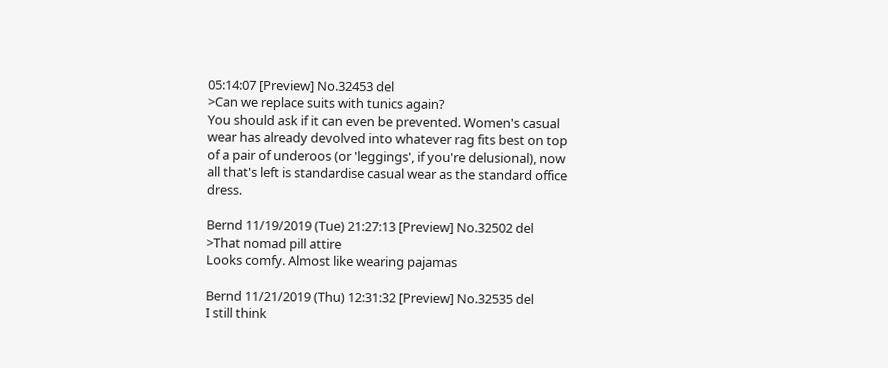05:14:07 [Preview] No.32453 del
>Can we replace suits with tunics again?
You should ask if it can even be prevented. Women's casual wear has already devolved into whatever rag fits best on top of a pair of underoos (or 'leggings', if you're delusional), now all that's left is standardise casual wear as the standard office dress.

Bernd 11/19/2019 (Tue) 21:27:13 [Preview] No.32502 del
>That nomad pill attire
Looks comfy. Almost like wearing pajamas

Bernd 11/21/2019 (Thu) 12:31:32 [Preview] No.32535 del
I still think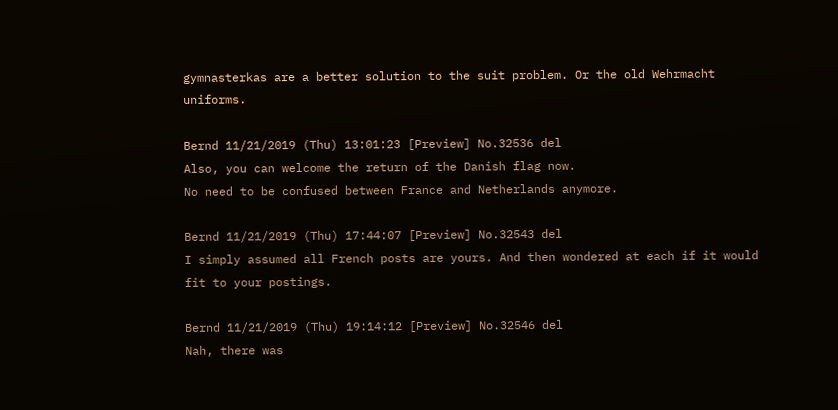gymnasterkas are a better solution to the suit problem. Or the old Wehrmacht uniforms.

Bernd 11/21/2019 (Thu) 13:01:23 [Preview] No.32536 del
Also, you can welcome the return of the Danish flag now.
No need to be confused between France and Netherlands anymore.

Bernd 11/21/2019 (Thu) 17:44:07 [Preview] No.32543 del
I simply assumed all French posts are yours. And then wondered at each if it would fit to your postings.

Bernd 11/21/2019 (Thu) 19:14:12 [Preview] No.32546 del
Nah, there was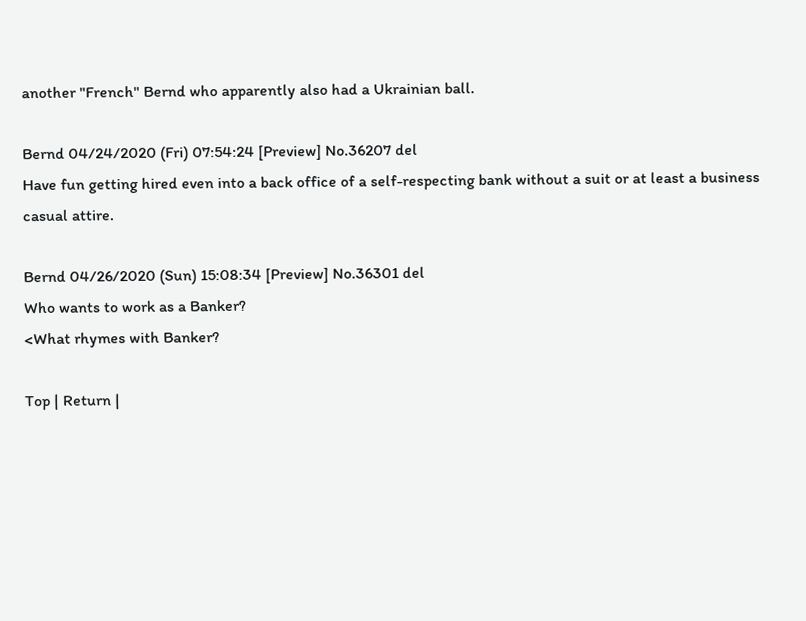another "French" Bernd who apparently also had a Ukrainian ball.

Bernd 04/24/2020 (Fri) 07:54:24 [Preview] No.36207 del
Have fun getting hired even into a back office of a self-respecting bank without a suit or at least a business casual attire.

Bernd 04/26/2020 (Sun) 15:08:34 [Preview] No.36301 del
Who wants to work as a Banker?
<What rhymes with Banker?

Top | Return |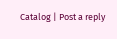Catalog | Post a reply